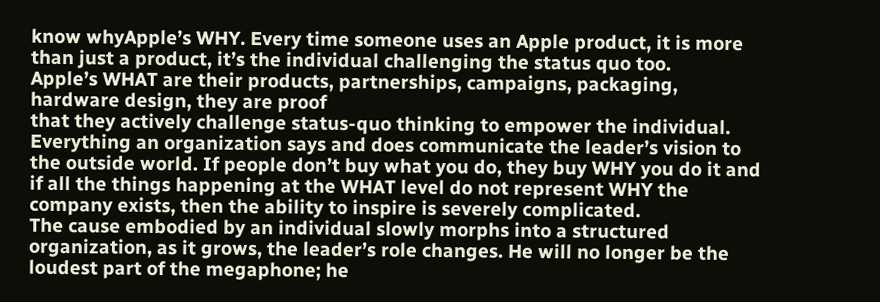know whyApple’s WHY. Every time someone uses an Apple product, it is more than just a product, it’s the individual challenging the status quo too.
Apple’s WHAT are their products, partnerships, campaigns, packaging, hardware design, they are proof
that they actively challenge status-quo thinking to empower the individual.
Everything an organization says and does communicate the leader’s vision to the outside world. If people don’t buy what you do, they buy WHY you do it and if all the things happening at the WHAT level do not represent WHY the company exists, then the ability to inspire is severely complicated.
The cause embodied by an individual slowly morphs into a structured organization, as it grows, the leader’s role changes. He will no longer be the loudest part of the megaphone; he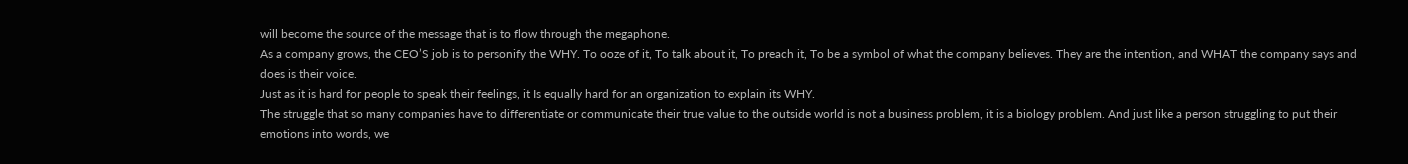will become the source of the message that is to flow through the megaphone.
As a company grows, the CEO’S job is to personify the WHY. To ooze of it, To talk about it, To preach it, To be a symbol of what the company believes. They are the intention, and WHAT the company says and does is their voice.
Just as it is hard for people to speak their feelings, it Is equally hard for an organization to explain its WHY.
The struggle that so many companies have to differentiate or communicate their true value to the outside world is not a business problem, it is a biology problem. And just like a person struggling to put their emotions into words, we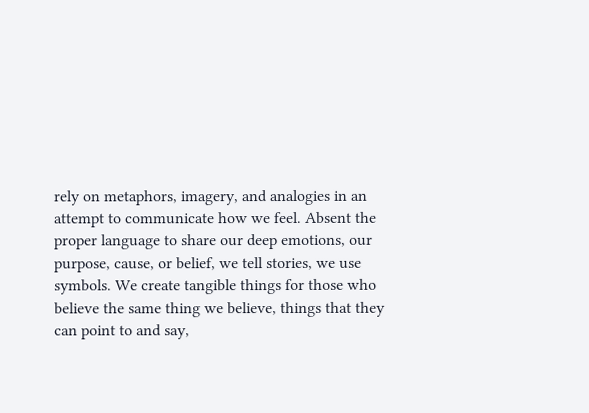rely on metaphors, imagery, and analogies in an attempt to communicate how we feel. Absent the proper language to share our deep emotions, our purpose, cause, or belief, we tell stories, we use symbols. We create tangible things for those who believe the same thing we believe, things that they can point to and say,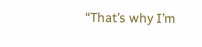“That’s why I’m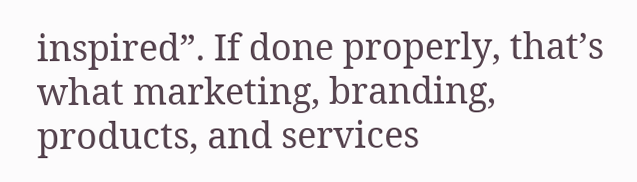inspired”. If done properly, that’s what marketing, branding, products, and services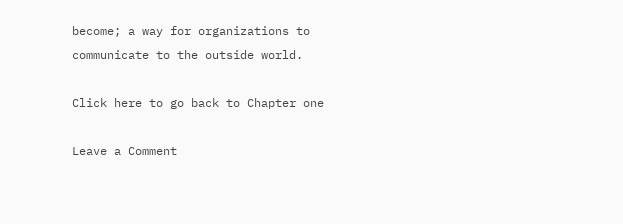become; a way for organizations to communicate to the outside world.

Click here to go back to Chapter one

Leave a Comment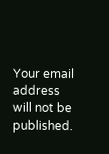Your email address will not be published.